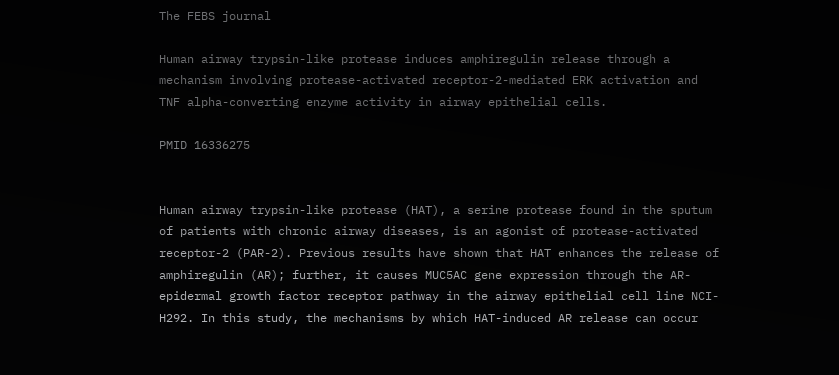The FEBS journal

Human airway trypsin-like protease induces amphiregulin release through a mechanism involving protease-activated receptor-2-mediated ERK activation and TNF alpha-converting enzyme activity in airway epithelial cells.

PMID 16336275


Human airway trypsin-like protease (HAT), a serine protease found in the sputum of patients with chronic airway diseases, is an agonist of protease-activated receptor-2 (PAR-2). Previous results have shown that HAT enhances the release of amphiregulin (AR); further, it causes MUC5AC gene expression through the AR-epidermal growth factor receptor pathway in the airway epithelial cell line NCI-H292. In this study, the mechanisms by which HAT-induced AR release can occur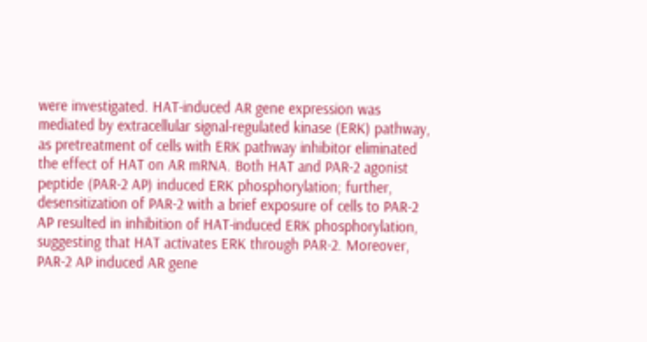were investigated. HAT-induced AR gene expression was mediated by extracellular signal-regulated kinase (ERK) pathway, as pretreatment of cells with ERK pathway inhibitor eliminated the effect of HAT on AR mRNA. Both HAT and PAR-2 agonist peptide (PAR-2 AP) induced ERK phosphorylation; further, desensitization of PAR-2 with a brief exposure of cells to PAR-2 AP resulted in inhibition of HAT-induced ERK phosphorylation, suggesting that HAT activates ERK through PAR-2. Moreover, PAR-2 AP induced AR gene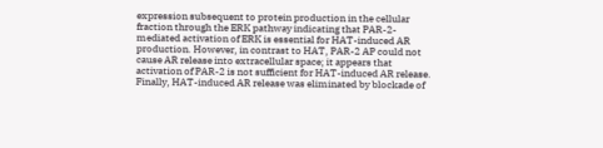expression subsequent to protein production in the cellular fraction through the ERK pathway indicating that PAR-2-mediated activation of ERK is essential for HAT-induced AR production. However, in contrast to HAT, PAR-2 AP could not cause AR release into extracellular space; it appears that activation of PAR-2 is not sufficient for HAT-induced AR release. Finally, HAT-induced AR release was eliminated by blockade of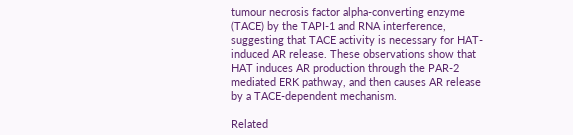tumour necrosis factor alpha-converting enzyme (TACE) by the TAPI-1 and RNA interference, suggesting that TACE activity is necessary for HAT-induced AR release. These observations show that HAT induces AR production through the PAR-2 mediated ERK pathway, and then causes AR release by a TACE-dependent mechanism.

Related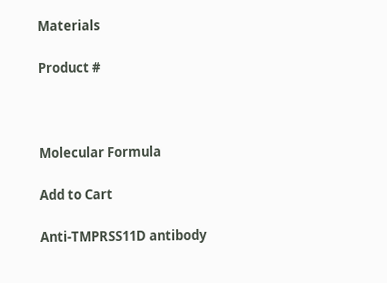Materials

Product #



Molecular Formula

Add to Cart

Anti-TMPRSS11D antibody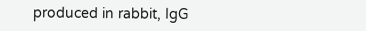produced in rabbit, IgG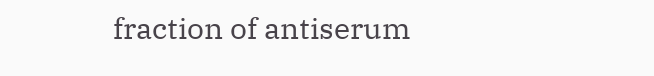fraction of antiserum